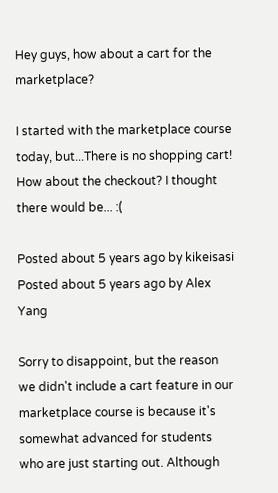Hey guys, how about a cart for the marketplace?

I started with the marketplace course today, but...There is no shopping cart! How about the checkout? I thought there would be... :(

Posted about 5 years ago by kikeisasi
Posted about 5 years ago by Alex Yang

Sorry to disappoint, but the reason we didn't include a cart feature in our marketplace course is because it's somewhat advanced for students who are just starting out. Although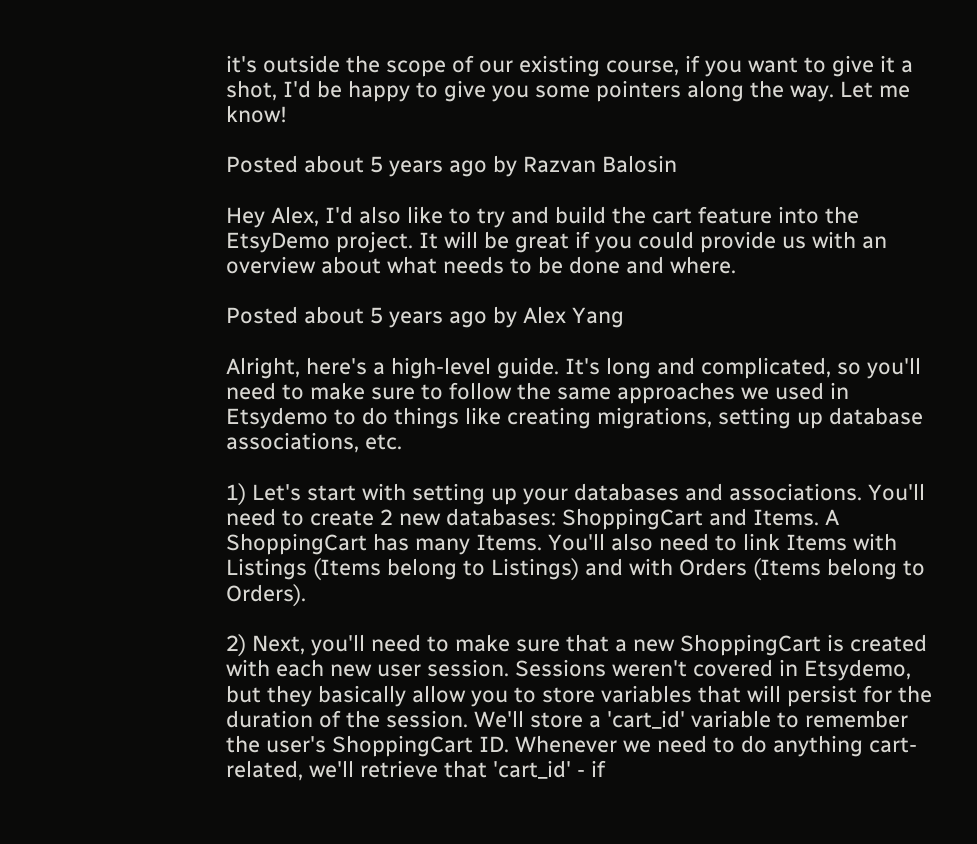it's outside the scope of our existing course, if you want to give it a shot, I'd be happy to give you some pointers along the way. Let me know!

Posted about 5 years ago by Razvan Balosin

Hey Alex, I'd also like to try and build the cart feature into the EtsyDemo project. It will be great if you could provide us with an overview about what needs to be done and where.

Posted about 5 years ago by Alex Yang

Alright, here's a high-level guide. It's long and complicated, so you'll need to make sure to follow the same approaches we used in Etsydemo to do things like creating migrations, setting up database associations, etc.

1) Let's start with setting up your databases and associations. You'll need to create 2 new databases: ShoppingCart and Items. A ShoppingCart has many Items. You'll also need to link Items with Listings (Items belong to Listings) and with Orders (Items belong to Orders).

2) Next, you'll need to make sure that a new ShoppingCart is created with each new user session. Sessions weren't covered in Etsydemo, but they basically allow you to store variables that will persist for the duration of the session. We'll store a 'cart_id' variable to remember the user's ShoppingCart ID. Whenever we need to do anything cart-related, we'll retrieve that 'cart_id' - if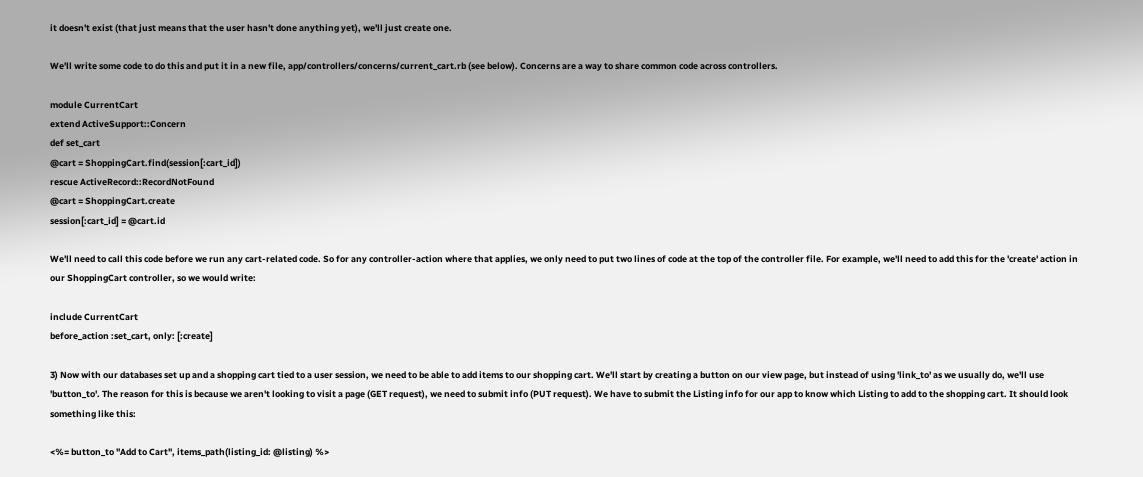it doesn't exist (that just means that the user hasn't done anything yet), we'll just create one.

We'll write some code to do this and put it in a new file, app/controllers/concerns/current_cart.rb (see below). Concerns are a way to share common code across controllers.

module CurrentCart
extend ActiveSupport::Concern
def set_cart
@cart = ShoppingCart.find(session[:cart_id])
rescue ActiveRecord::RecordNotFound
@cart = ShoppingCart.create
session[:cart_id] = @cart.id

We'll need to call this code before we run any cart-related code. So for any controller-action where that applies, we only need to put two lines of code at the top of the controller file. For example, we'll need to add this for the 'create' action in our ShoppingCart controller, so we would write:

include CurrentCart
before_action :set_cart, only: [:create]

3) Now with our databases set up and a shopping cart tied to a user session, we need to be able to add items to our shopping cart. We'll start by creating a button on our view page, but instead of using 'link_to' as we usually do, we'll use 'button_to'. The reason for this is because we aren't looking to visit a page (GET request), we need to submit info (PUT request). We have to submit the Listing info for our app to know which Listing to add to the shopping cart. It should look something like this:

<%= button_to "Add to Cart", items_path(listing_id: @listing) %>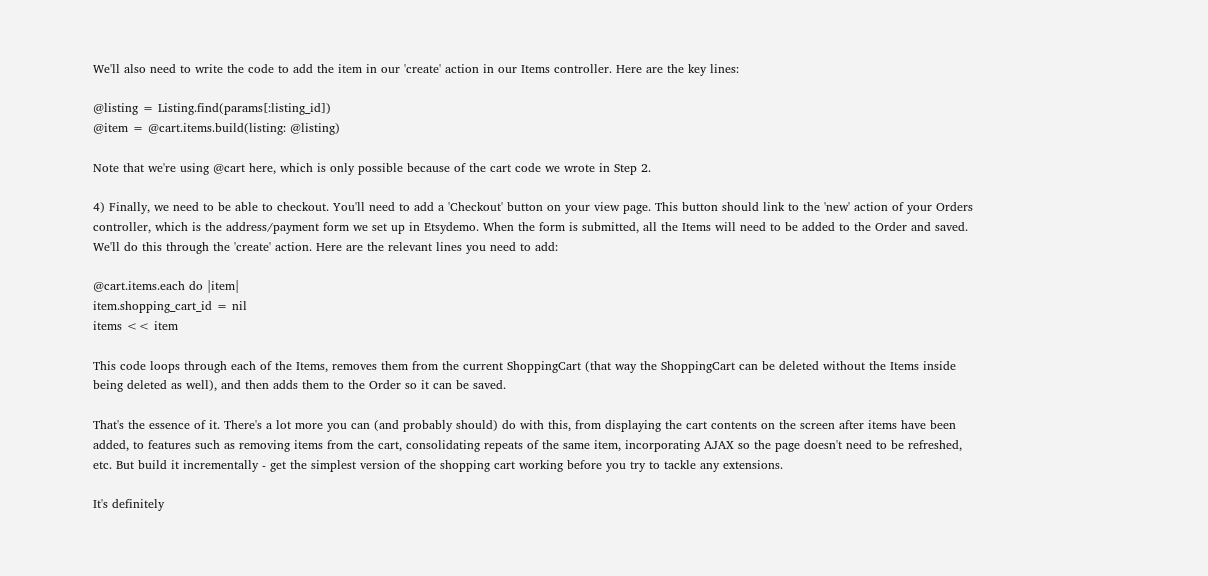We'll also need to write the code to add the item in our 'create' action in our Items controller. Here are the key lines:

@listing = Listing.find(params[:listing_id])
@item = @cart.items.build(listing: @listing)

Note that we're using @cart here, which is only possible because of the cart code we wrote in Step 2.

4) Finally, we need to be able to checkout. You'll need to add a 'Checkout' button on your view page. This button should link to the 'new' action of your Orders controller, which is the address/payment form we set up in Etsydemo. When the form is submitted, all the Items will need to be added to the Order and saved. We'll do this through the 'create' action. Here are the relevant lines you need to add:

@cart.items.each do |item|
item.shopping_cart_id = nil
items << item

This code loops through each of the Items, removes them from the current ShoppingCart (that way the ShoppingCart can be deleted without the Items inside being deleted as well), and then adds them to the Order so it can be saved.

That's the essence of it. There's a lot more you can (and probably should) do with this, from displaying the cart contents on the screen after items have been added, to features such as removing items from the cart, consolidating repeats of the same item, incorporating AJAX so the page doesn't need to be refreshed, etc. But build it incrementally - get the simplest version of the shopping cart working before you try to tackle any extensions.

It's definitely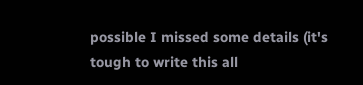possible I missed some details (it's tough to write this all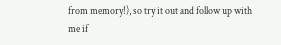from memory!), so try it out and follow up with me if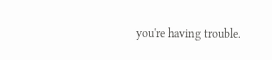you're having trouble.